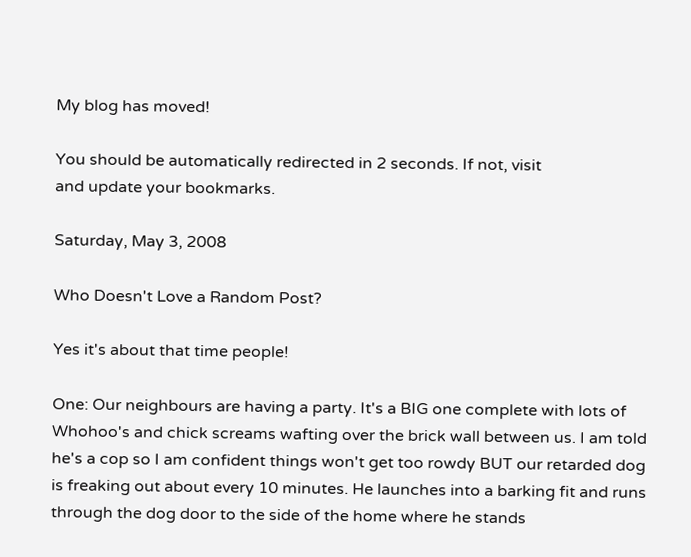My blog has moved!

You should be automatically redirected in 2 seconds. If not, visit
and update your bookmarks.

Saturday, May 3, 2008

Who Doesn't Love a Random Post?

Yes it's about that time people!

One: Our neighbours are having a party. It's a BIG one complete with lots of Whohoo's and chick screams wafting over the brick wall between us. I am told he's a cop so I am confident things won't get too rowdy BUT our retarded dog is freaking out about every 10 minutes. He launches into a barking fit and runs through the dog door to the side of the home where he stands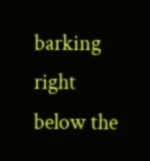barking right below the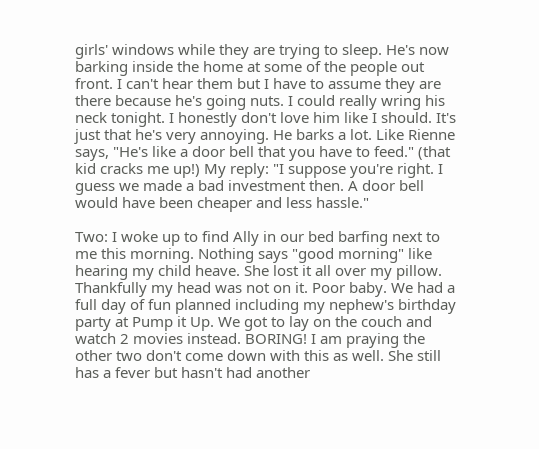girls' windows while they are trying to sleep. He's now barking inside the home at some of the people out front. I can't hear them but I have to assume they are there because he's going nuts. I could really wring his neck tonight. I honestly don't love him like I should. It's just that he's very annoying. He barks a lot. Like Rienne says, "He's like a door bell that you have to feed." (that kid cracks me up!) My reply: "I suppose you're right. I guess we made a bad investment then. A door bell would have been cheaper and less hassle."

Two: I woke up to find Ally in our bed barfing next to me this morning. Nothing says "good morning" like hearing my child heave. She lost it all over my pillow. Thankfully my head was not on it. Poor baby. We had a full day of fun planned including my nephew's birthday party at Pump it Up. We got to lay on the couch and watch 2 movies instead. BORING! I am praying the other two don't come down with this as well. She still has a fever but hasn't had another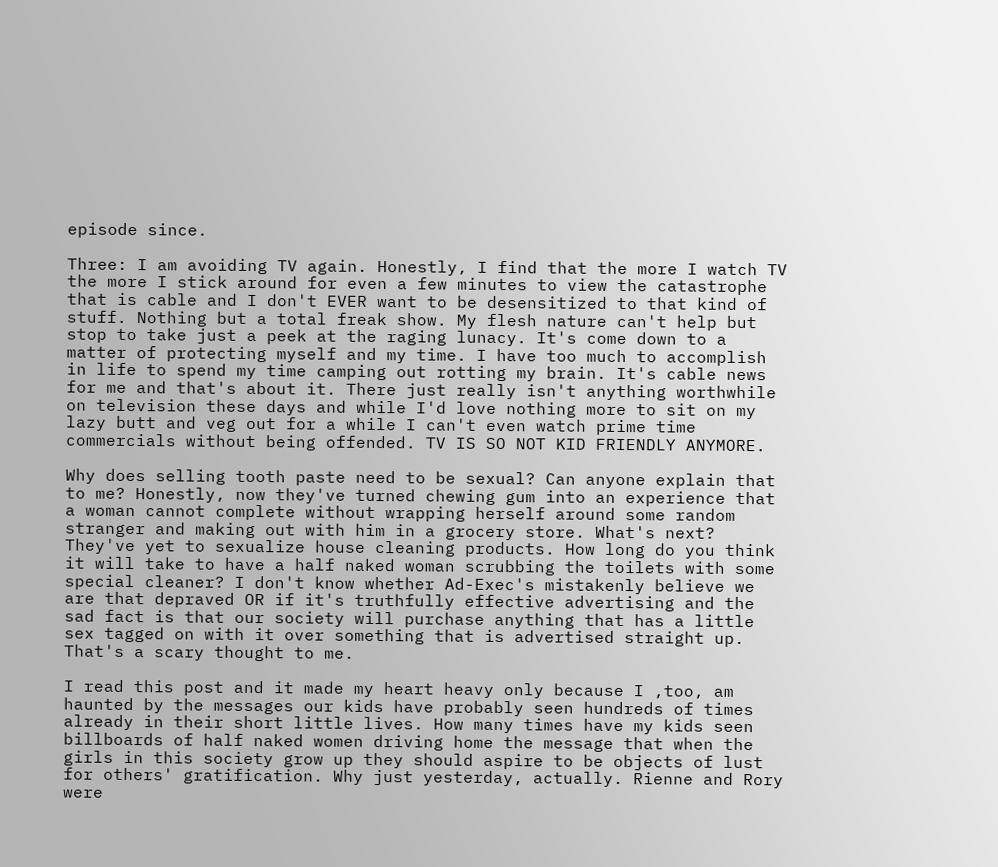episode since.

Three: I am avoiding TV again. Honestly, I find that the more I watch TV the more I stick around for even a few minutes to view the catastrophe that is cable and I don't EVER want to be desensitized to that kind of stuff. Nothing but a total freak show. My flesh nature can't help but stop to take just a peek at the raging lunacy. It's come down to a matter of protecting myself and my time. I have too much to accomplish in life to spend my time camping out rotting my brain. It's cable news for me and that's about it. There just really isn't anything worthwhile on television these days and while I'd love nothing more to sit on my lazy butt and veg out for a while I can't even watch prime time commercials without being offended. TV IS SO NOT KID FRIENDLY ANYMORE.

Why does selling tooth paste need to be sexual? Can anyone explain that to me? Honestly, now they've turned chewing gum into an experience that a woman cannot complete without wrapping herself around some random stranger and making out with him in a grocery store. What's next? They've yet to sexualize house cleaning products. How long do you think it will take to have a half naked woman scrubbing the toilets with some special cleaner? I don't know whether Ad-Exec's mistakenly believe we are that depraved OR if it's truthfully effective advertising and the sad fact is that our society will purchase anything that has a little sex tagged on with it over something that is advertised straight up. That's a scary thought to me.

I read this post and it made my heart heavy only because I ,too, am haunted by the messages our kids have probably seen hundreds of times already in their short little lives. How many times have my kids seen billboards of half naked women driving home the message that when the girls in this society grow up they should aspire to be objects of lust for others' gratification. Why just yesterday, actually. Rienne and Rory were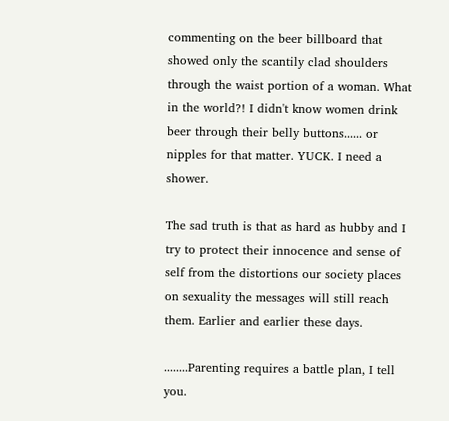commenting on the beer billboard that showed only the scantily clad shoulders through the waist portion of a woman. What in the world?! I didn't know women drink beer through their belly buttons...... or nipples for that matter. YUCK. I need a shower.

The sad truth is that as hard as hubby and I try to protect their innocence and sense of self from the distortions our society places on sexuality the messages will still reach them. Earlier and earlier these days.

........Parenting requires a battle plan, I tell you.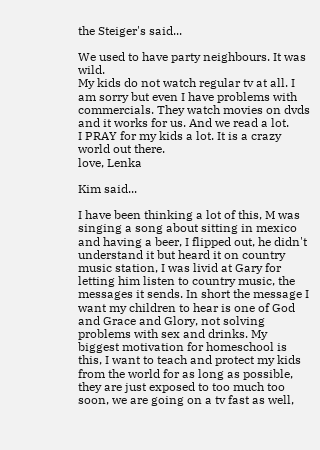the Steiger's said...

We used to have party neighbours. It was wild.
My kids do not watch regular tv at all. I am sorry but even I have problems with commercials. They watch movies on dvds and it works for us. And we read a lot.
I PRAY for my kids a lot. It is a crazy world out there.
love, Lenka

Kim said...

I have been thinking a lot of this, M was singing a song about sitting in mexico and having a beer, I flipped out, he didn't understand it but heard it on country music station, I was livid at Gary for letting him listen to country music, the messages it sends. In short the message I want my children to hear is one of God and Grace and Glory, not solving problems with sex and drinks. My biggest motivation for homeschool is this, I want to teach and protect my kids from the world for as long as possible, they are just exposed to too much too soon, we are going on a tv fast as well,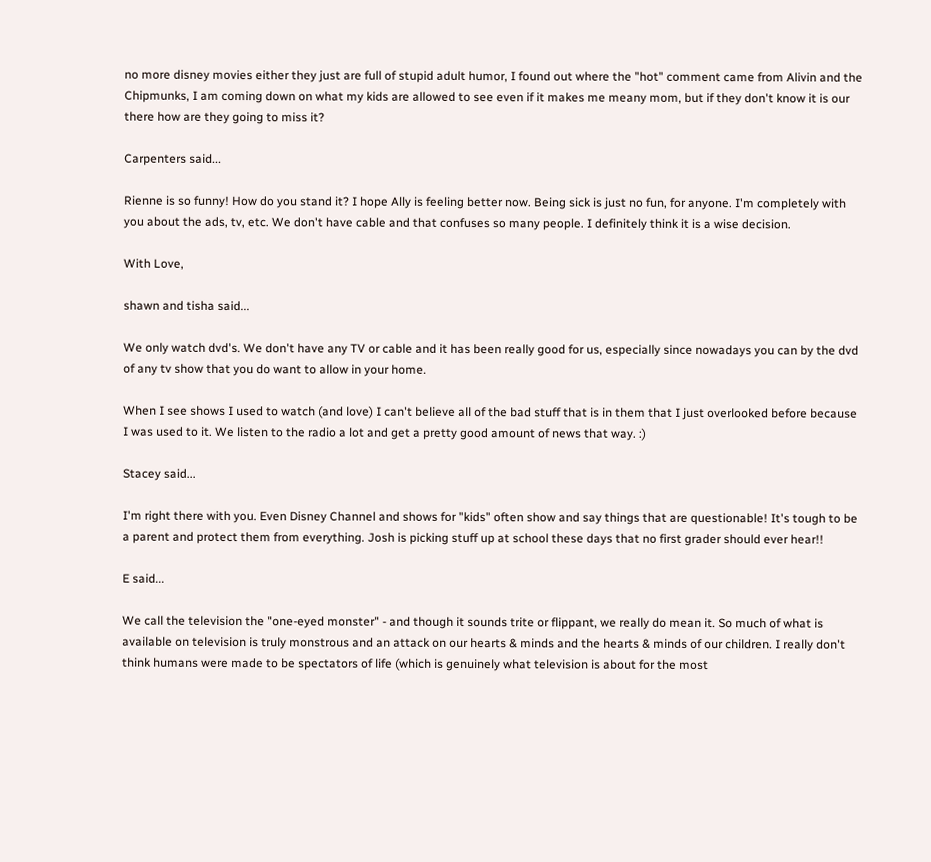no more disney movies either they just are full of stupid adult humor, I found out where the "hot" comment came from Alivin and the Chipmunks, I am coming down on what my kids are allowed to see even if it makes me meany mom, but if they don't know it is our there how are they going to miss it?

Carpenters said...

Rienne is so funny! How do you stand it? I hope Ally is feeling better now. Being sick is just no fun, for anyone. I'm completely with you about the ads, tv, etc. We don't have cable and that confuses so many people. I definitely think it is a wise decision.

With Love,

shawn and tisha said...

We only watch dvd's. We don't have any TV or cable and it has been really good for us, especially since nowadays you can by the dvd of any tv show that you do want to allow in your home.

When I see shows I used to watch (and love) I can't believe all of the bad stuff that is in them that I just overlooked before because I was used to it. We listen to the radio a lot and get a pretty good amount of news that way. :)

Stacey said...

I'm right there with you. Even Disney Channel and shows for "kids" often show and say things that are questionable! It's tough to be a parent and protect them from everything. Josh is picking stuff up at school these days that no first grader should ever hear!!

E said...

We call the television the "one-eyed monster" - and though it sounds trite or flippant, we really do mean it. So much of what is available on television is truly monstrous and an attack on our hearts & minds and the hearts & minds of our children. I really don't think humans were made to be spectators of life (which is genuinely what television is about for the most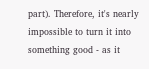part). Therefore, it's nearly impossible to turn it into something good - as it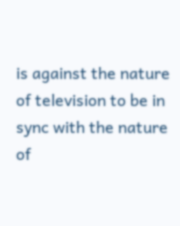is against the nature of television to be in sync with the nature of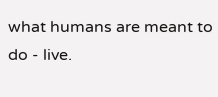what humans are meant to do - live.